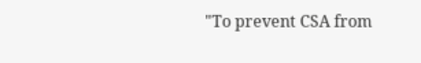"To prevent CSA from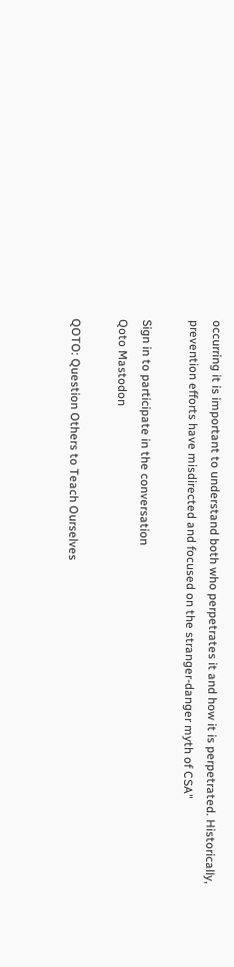occurring it is important to understand both who perpetrates it and how it is perpetrated. Historically, prevention efforts have misdirected and focused on the stranger-danger myth of CSA"

Sign in to participate in the conversation
Qoto Mastodon

QOTO: Question Others to Teach Ourselves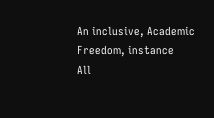An inclusive, Academic Freedom, instance
All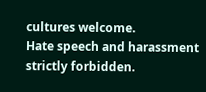cultures welcome.
Hate speech and harassment strictly forbidden.